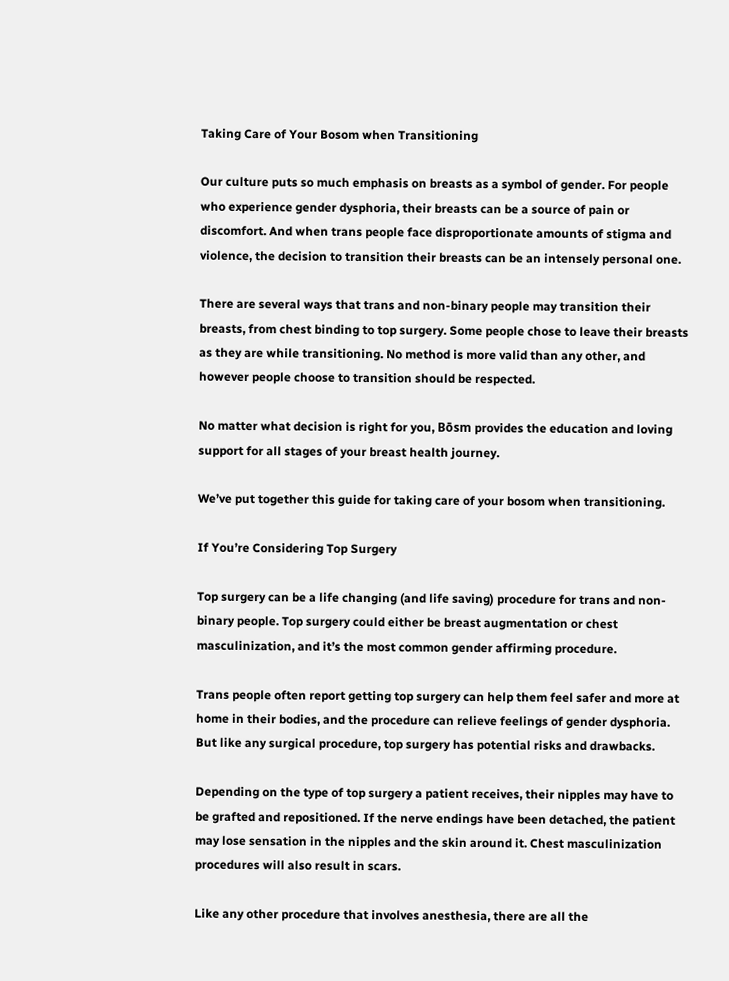Taking Care of Your Bosom when Transitioning

Our culture puts so much emphasis on breasts as a symbol of gender. For people who experience gender dysphoria, their breasts can be a source of pain or discomfort. And when trans people face disproportionate amounts of stigma and violence, the decision to transition their breasts can be an intensely personal one.

There are several ways that trans and non-binary people may transition their breasts, from chest binding to top surgery. Some people chose to leave their breasts as they are while transitioning. No method is more valid than any other, and however people choose to transition should be respected.

No matter what decision is right for you, Bōsm provides the education and loving support for all stages of your breast health journey.

We’ve put together this guide for taking care of your bosom when transitioning.

If You’re Considering Top Surgery

Top surgery can be a life changing (and life saving) procedure for trans and non-binary people. Top surgery could either be breast augmentation or chest masculinization, and it’s the most common gender affirming procedure.

Trans people often report getting top surgery can help them feel safer and more at home in their bodies, and the procedure can relieve feelings of gender dysphoria. But like any surgical procedure, top surgery has potential risks and drawbacks.

Depending on the type of top surgery a patient receives, their nipples may have to be grafted and repositioned. If the nerve endings have been detached, the patient may lose sensation in the nipples and the skin around it. Chest masculinization procedures will also result in scars.

Like any other procedure that involves anesthesia, there are all the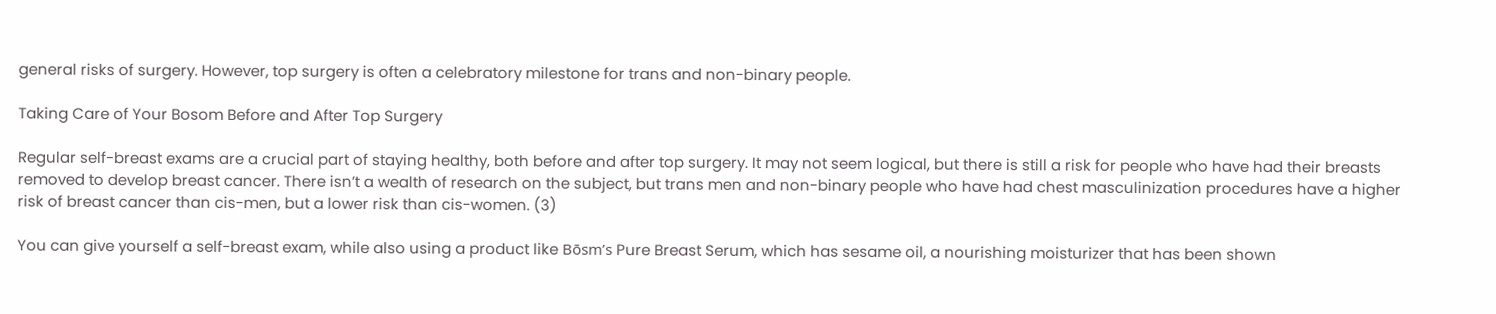general risks of surgery. However, top surgery is often a celebratory milestone for trans and non-binary people.

Taking Care of Your Bosom Before and After Top Surgery

Regular self-breast exams are a crucial part of staying healthy, both before and after top surgery. It may not seem logical, but there is still a risk for people who have had their breasts removed to develop breast cancer. There isn’t a wealth of research on the subject, but trans men and non-binary people who have had chest masculinization procedures have a higher risk of breast cancer than cis-men, but a lower risk than cis-women. (3)

You can give yourself a self-breast exam, while also using a product like Bōsm’s Pure Breast Serum, which has sesame oil, a nourishing moisturizer that has been shown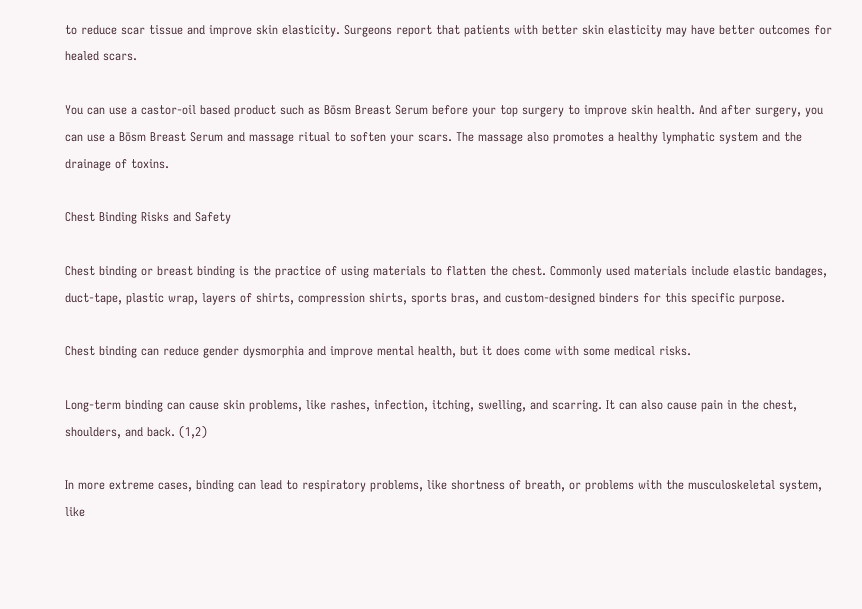to reduce scar tissue and improve skin elasticity. Surgeons report that patients with better skin elasticity may have better outcomes for healed scars.

You can use a castor-oil based product such as Bōsm Breast Serum before your top surgery to improve skin health. And after surgery, you can use a Bōsm Breast Serum and massage ritual to soften your scars. The massage also promotes a healthy lymphatic system and the drainage of toxins.

Chest Binding Risks and Safety

Chest binding or breast binding is the practice of using materials to flatten the chest. Commonly used materials include elastic bandages, duct-tape, plastic wrap, layers of shirts, compression shirts, sports bras, and custom-designed binders for this specific purpose.

Chest binding can reduce gender dysmorphia and improve mental health, but it does come with some medical risks.

Long-term binding can cause skin problems, like rashes, infection, itching, swelling, and scarring. It can also cause pain in the chest, shoulders, and back. (1,2)

In more extreme cases, binding can lead to respiratory problems, like shortness of breath, or problems with the musculoskeletal system, like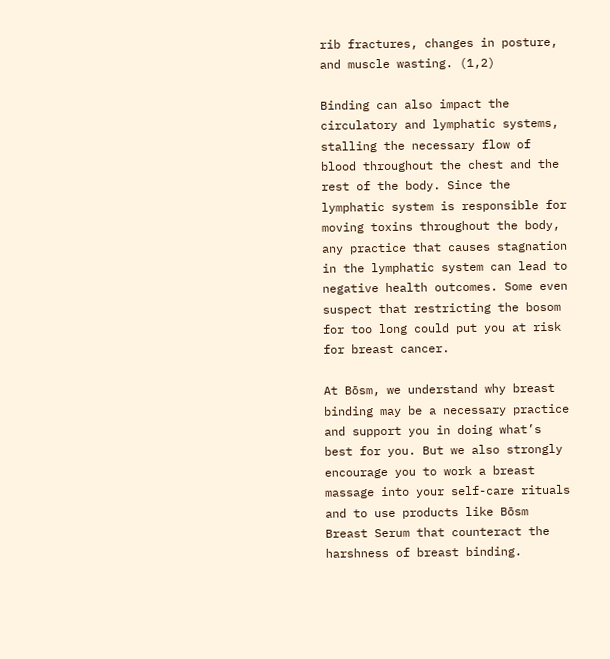rib fractures, changes in posture, and muscle wasting. (1,2)

Binding can also impact the circulatory and lymphatic systems, stalling the necessary flow of blood throughout the chest and the rest of the body. Since the lymphatic system is responsible for moving toxins throughout the body, any practice that causes stagnation in the lymphatic system can lead to negative health outcomes. Some even suspect that restricting the bosom for too long could put you at risk for breast cancer.

At Bōsm, we understand why breast binding may be a necessary practice and support you in doing what’s best for you. But we also strongly encourage you to work a breast massage into your self-care rituals and to use products like Bōsm Breast Serum that counteract the harshness of breast binding.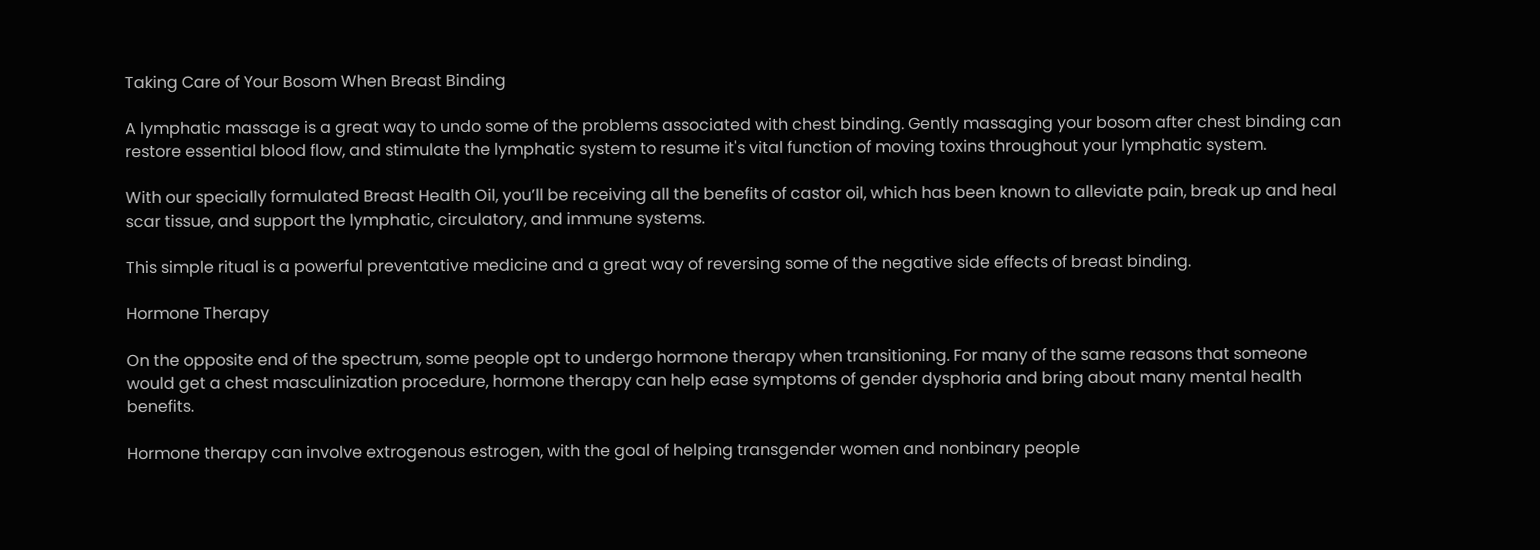Taking Care of Your Bosom When Breast Binding

A lymphatic massage is a great way to undo some of the problems associated with chest binding. Gently massaging your bosom after chest binding can restore essential blood flow, and stimulate the lymphatic system to resume it's vital function of moving toxins throughout your lymphatic system.

With our specially formulated Breast Health Oil, you’ll be receiving all the benefits of castor oil, which has been known to alleviate pain, break up and heal scar tissue, and support the lymphatic, circulatory, and immune systems.

This simple ritual is a powerful preventative medicine and a great way of reversing some of the negative side effects of breast binding.

Hormone Therapy

On the opposite end of the spectrum, some people opt to undergo hormone therapy when transitioning. For many of the same reasons that someone would get a chest masculinization procedure, hormone therapy can help ease symptoms of gender dysphoria and bring about many mental health benefits.

Hormone therapy can involve extrogenous estrogen, with the goal of helping transgender women and nonbinary people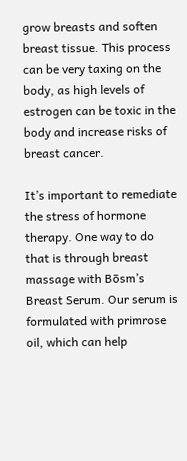grow breasts and soften breast tissue. This process can be very taxing on the body, as high levels of estrogen can be toxic in the body and increase risks of breast cancer.

It’s important to remediate the stress of hormone therapy. One way to do that is through breast massage with Bōsm’s Breast Serum. Our serum is formulated with primrose oil, which can help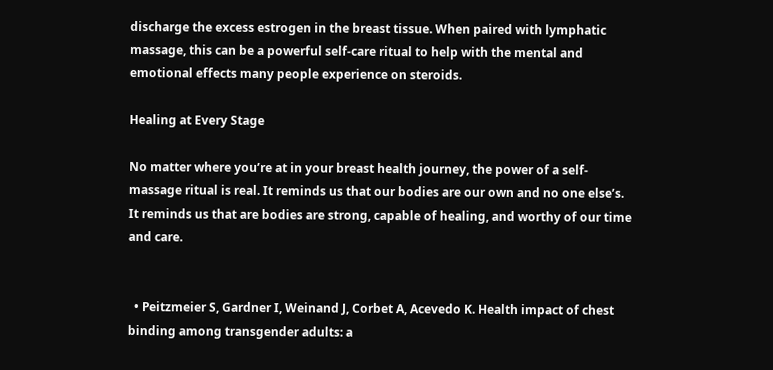discharge the excess estrogen in the breast tissue. When paired with lymphatic massage, this can be a powerful self-care ritual to help with the mental and emotional effects many people experience on steroids.

Healing at Every Stage

No matter where you’re at in your breast health journey, the power of a self-massage ritual is real. It reminds us that our bodies are our own and no one else’s. It reminds us that are bodies are strong, capable of healing, and worthy of our time and care.


  • Peitzmeier S, Gardner I, Weinand J, Corbet A, Acevedo K. Health impact of chest binding among transgender adults: a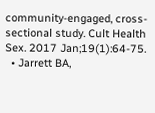community-engaged, cross-sectional study. Cult Health Sex. 2017 Jan;19(1):64-75.
  • Jarrett BA,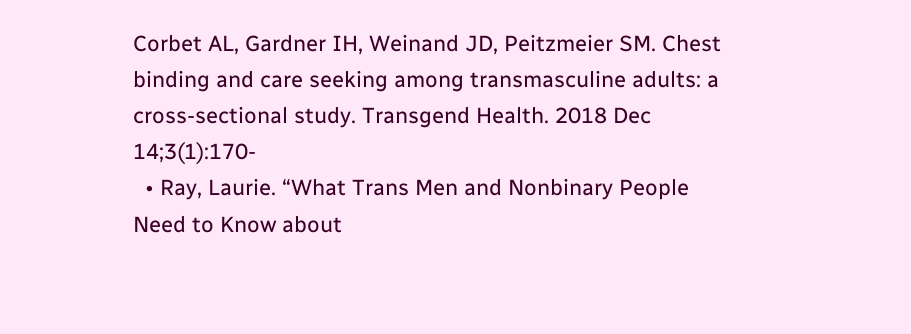Corbet AL, Gardner IH, Weinand JD, Peitzmeier SM. Chest binding and care seeking among transmasculine adults: a cross-sectional study. Transgend Health. 2018 Dec 14;3(1):170-
  • Ray, Laurie. “What Trans Men and Nonbinary People Need to Know about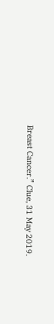Breast Cancer.” Clue, 31 May 2019.